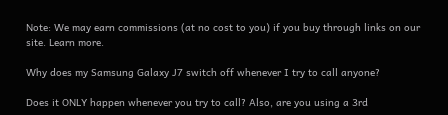Note: We may earn commissions (at no cost to you) if you buy through links on our site. Learn more.

Why does my Samsung Galaxy J7 switch off whenever I try to call anyone?

Does it ONLY happen whenever you try to call? Also, are you using a 3rd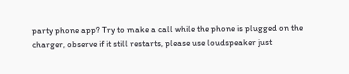party phone app? Try to make a call while the phone is plugged on the charger, observe if it still restarts, please use loudspeaker just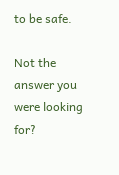to be safe.

Not the answer you were looking for?